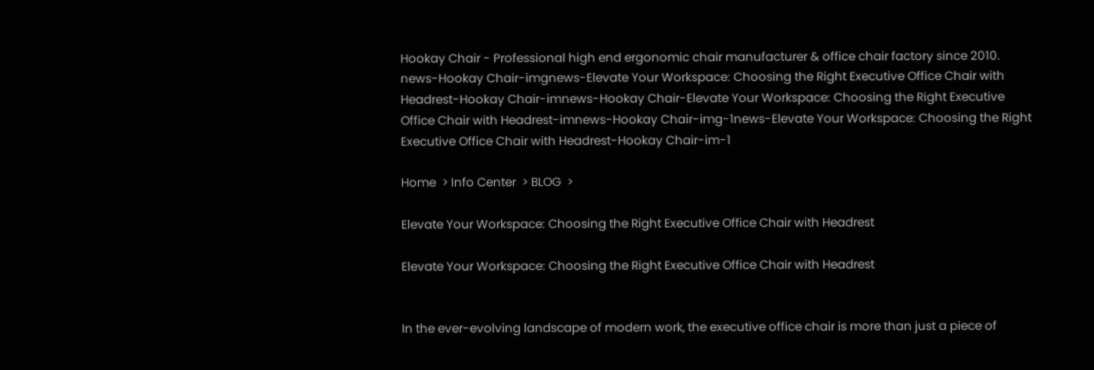Hookay Chair - Professional high end ergonomic chair manufacturer & office chair factory since 2010.  news-Hookay Chair-imgnews-Elevate Your Workspace: Choosing the Right Executive Office Chair with Headrest-Hookay Chair-imnews-Hookay Chair-Elevate Your Workspace: Choosing the Right Executive Office Chair with Headrest-imnews-Hookay Chair-img-1news-Elevate Your Workspace: Choosing the Right Executive Office Chair with Headrest-Hookay Chair-im-1

Home  > Info Center  > BLOG  >

Elevate Your Workspace: Choosing the Right Executive Office Chair with Headrest

Elevate Your Workspace: Choosing the Right Executive Office Chair with Headrest


In the ever-evolving landscape of modern work, the executive office chair is more than just a piece of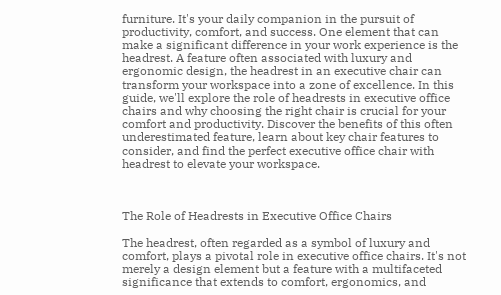furniture. It's your daily companion in the pursuit of productivity, comfort, and success. One element that can make a significant difference in your work experience is the headrest. A feature often associated with luxury and ergonomic design, the headrest in an executive chair can transform your workspace into a zone of excellence. In this guide, we'll explore the role of headrests in executive office chairs and why choosing the right chair is crucial for your comfort and productivity. Discover the benefits of this often underestimated feature, learn about key chair features to consider, and find the perfect executive office chair with headrest to elevate your workspace.



The Role of Headrests in Executive Office Chairs

The headrest, often regarded as a symbol of luxury and comfort, plays a pivotal role in executive office chairs. It's not merely a design element but a feature with a multifaceted significance that extends to comfort, ergonomics, and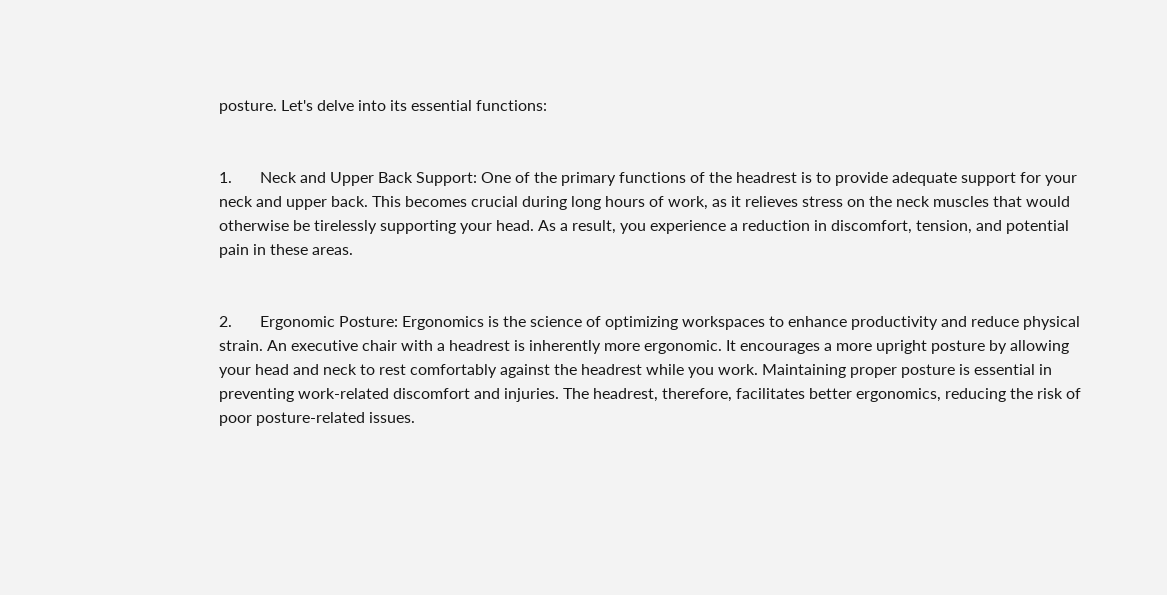posture. Let's delve into its essential functions:


1.       Neck and Upper Back Support: One of the primary functions of the headrest is to provide adequate support for your neck and upper back. This becomes crucial during long hours of work, as it relieves stress on the neck muscles that would otherwise be tirelessly supporting your head. As a result, you experience a reduction in discomfort, tension, and potential pain in these areas.


2.       Ergonomic Posture: Ergonomics is the science of optimizing workspaces to enhance productivity and reduce physical strain. An executive chair with a headrest is inherently more ergonomic. It encourages a more upright posture by allowing your head and neck to rest comfortably against the headrest while you work. Maintaining proper posture is essential in preventing work-related discomfort and injuries. The headrest, therefore, facilitates better ergonomics, reducing the risk of poor posture-related issues.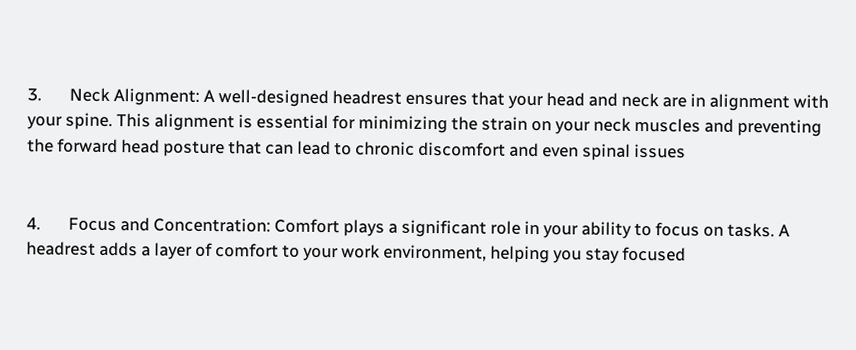3.       Neck Alignment: A well-designed headrest ensures that your head and neck are in alignment with your spine. This alignment is essential for minimizing the strain on your neck muscles and preventing the forward head posture that can lead to chronic discomfort and even spinal issues


4.       Focus and Concentration: Comfort plays a significant role in your ability to focus on tasks. A headrest adds a layer of comfort to your work environment, helping you stay focused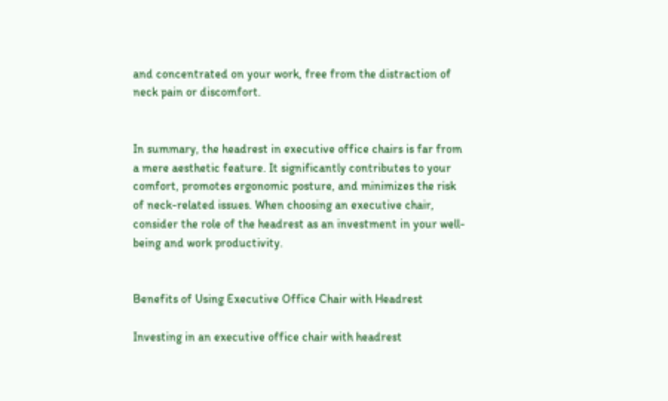and concentrated on your work, free from the distraction of neck pain or discomfort.


In summary, the headrest in executive office chairs is far from a mere aesthetic feature. It significantly contributes to your comfort, promotes ergonomic posture, and minimizes the risk of neck-related issues. When choosing an executive chair, consider the role of the headrest as an investment in your well-being and work productivity.


Benefits of Using Executive Office Chair with Headrest

Investing in an executive office chair with headrest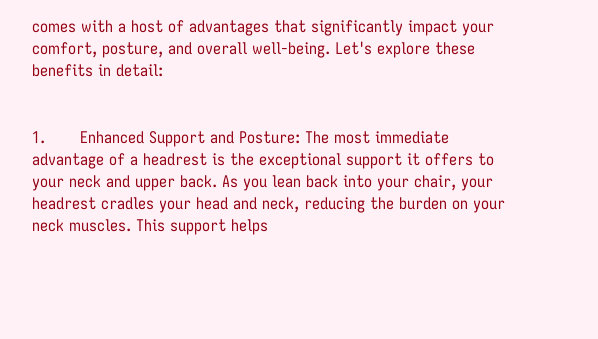comes with a host of advantages that significantly impact your comfort, posture, and overall well-being. Let's explore these benefits in detail:


1.       Enhanced Support and Posture: The most immediate advantage of a headrest is the exceptional support it offers to your neck and upper back. As you lean back into your chair, your headrest cradles your head and neck, reducing the burden on your neck muscles. This support helps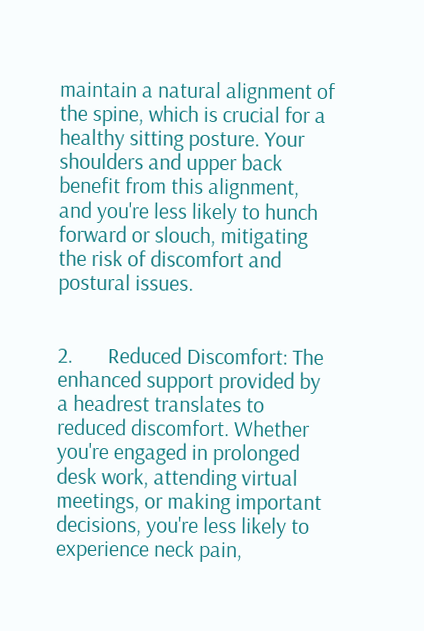maintain a natural alignment of the spine, which is crucial for a healthy sitting posture. Your shoulders and upper back benefit from this alignment, and you're less likely to hunch forward or slouch, mitigating the risk of discomfort and postural issues.


2.       Reduced Discomfort: The enhanced support provided by a headrest translates to reduced discomfort. Whether you're engaged in prolonged desk work, attending virtual meetings, or making important decisions, you're less likely to experience neck pain,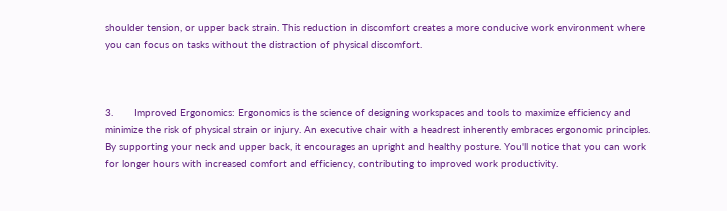shoulder tension, or upper back strain. This reduction in discomfort creates a more conducive work environment where you can focus on tasks without the distraction of physical discomfort.



3.       Improved Ergonomics: Ergonomics is the science of designing workspaces and tools to maximize efficiency and minimize the risk of physical strain or injury. An executive chair with a headrest inherently embraces ergonomic principles. By supporting your neck and upper back, it encourages an upright and healthy posture. You'll notice that you can work for longer hours with increased comfort and efficiency, contributing to improved work productivity.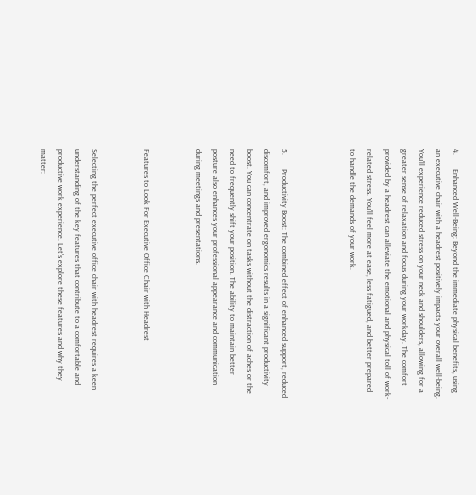4.       Enhanced Well-Being: Beyond the immediate physical benefits, using an executive chair with a headrest positively impacts your overall well-being. You'll experience reduced stress on your neck and shoulders, allowing for a greater sense of relaxation and focus during your workday. The comfort provided by a headrest can alleviate the emotional and physical toll of work-related stress. You'll feel more at ease, less fatigued, and better prepared to handle the demands of your work.



5.       Productivity Boost: The combined effect of enhanced support, reduced discomfort, and improved ergonomics results in a significant productivity boost. You can concentrate on tasks without the distraction of aches or the need to frequently shift your position. The ability to maintain better posture also enhances your professional appearance and communication during meetings and presentations.


Features to Look For Executive Office Chair with Headrest


Selecting the perfect executive office chair with headrest requires a keen understanding of the key features that contribute to a comfortable and productive work experience. Let's explore these features and why they matter: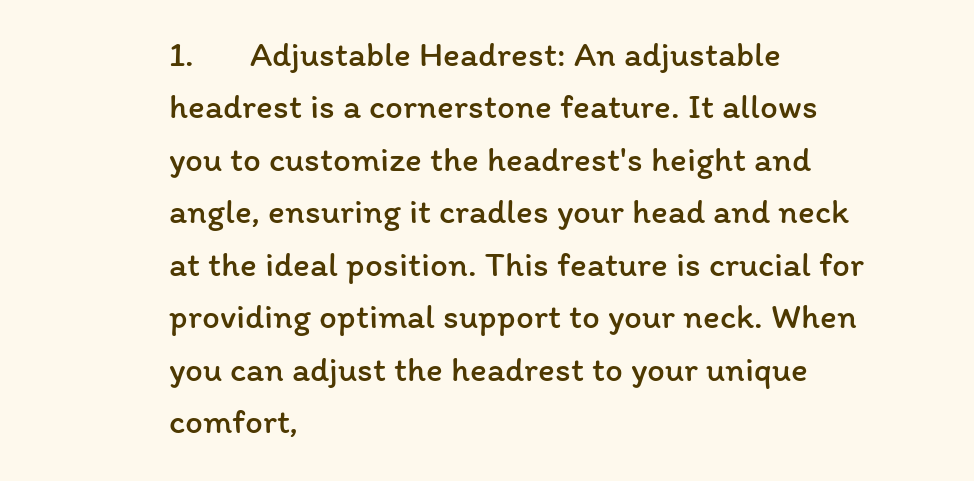1.       Adjustable Headrest: An adjustable headrest is a cornerstone feature. It allows you to customize the headrest's height and angle, ensuring it cradles your head and neck at the ideal position. This feature is crucial for providing optimal support to your neck. When you can adjust the headrest to your unique comfort,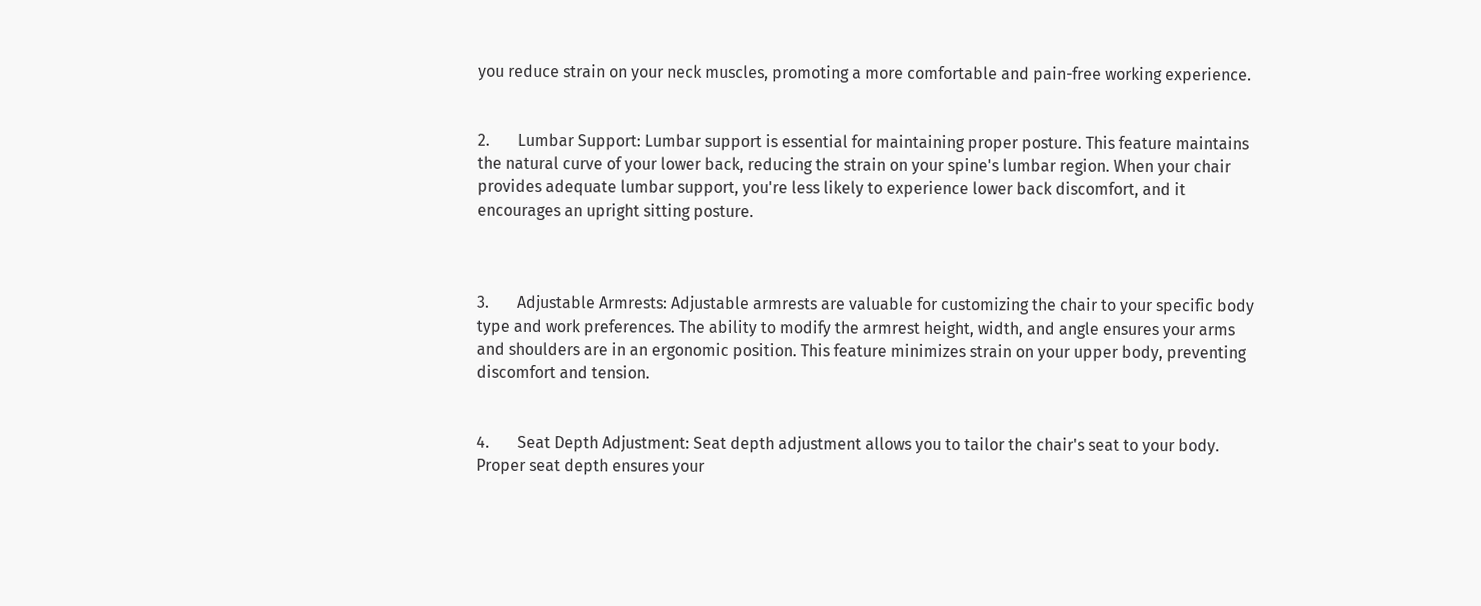you reduce strain on your neck muscles, promoting a more comfortable and pain-free working experience.


2.       Lumbar Support: Lumbar support is essential for maintaining proper posture. This feature maintains the natural curve of your lower back, reducing the strain on your spine's lumbar region. When your chair provides adequate lumbar support, you're less likely to experience lower back discomfort, and it encourages an upright sitting posture.



3.       Adjustable Armrests: Adjustable armrests are valuable for customizing the chair to your specific body type and work preferences. The ability to modify the armrest height, width, and angle ensures your arms and shoulders are in an ergonomic position. This feature minimizes strain on your upper body, preventing discomfort and tension.


4.       Seat Depth Adjustment: Seat depth adjustment allows you to tailor the chair's seat to your body. Proper seat depth ensures your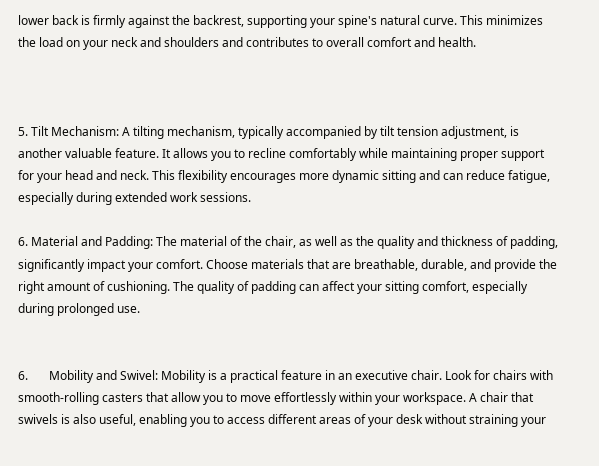lower back is firmly against the backrest, supporting your spine's natural curve. This minimizes the load on your neck and shoulders and contributes to overall comfort and health.



5. Tilt Mechanism: A tilting mechanism, typically accompanied by tilt tension adjustment, is another valuable feature. It allows you to recline comfortably while maintaining proper support for your head and neck. This flexibility encourages more dynamic sitting and can reduce fatigue, especially during extended work sessions.

6. Material and Padding: The material of the chair, as well as the quality and thickness of padding, significantly impact your comfort. Choose materials that are breathable, durable, and provide the right amount of cushioning. The quality of padding can affect your sitting comfort, especially during prolonged use.


6.       Mobility and Swivel: Mobility is a practical feature in an executive chair. Look for chairs with smooth-rolling casters that allow you to move effortlessly within your workspace. A chair that swivels is also useful, enabling you to access different areas of your desk without straining your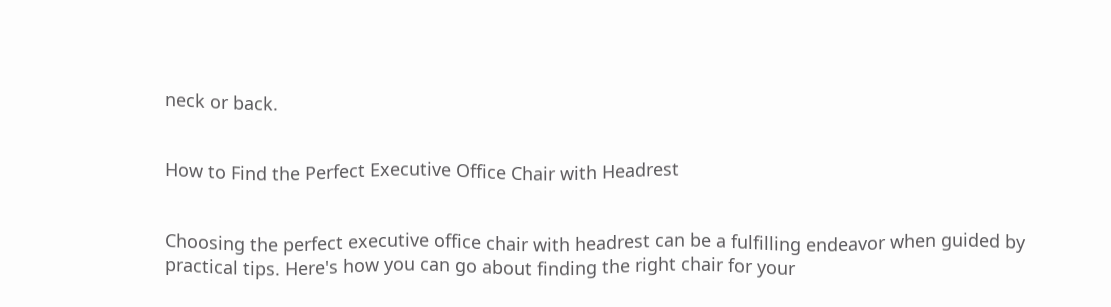neck or back.


How to Find the Perfect Executive Office Chair with Headrest


Choosing the perfect executive office chair with headrest can be a fulfilling endeavor when guided by practical tips. Here's how you can go about finding the right chair for your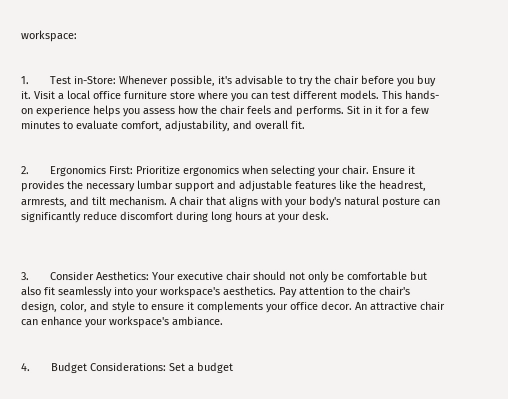workspace:


1.       Test in-Store: Whenever possible, it's advisable to try the chair before you buy it. Visit a local office furniture store where you can test different models. This hands-on experience helps you assess how the chair feels and performs. Sit in it for a few minutes to evaluate comfort, adjustability, and overall fit.


2.       Ergonomics First: Prioritize ergonomics when selecting your chair. Ensure it provides the necessary lumbar support and adjustable features like the headrest, armrests, and tilt mechanism. A chair that aligns with your body's natural posture can significantly reduce discomfort during long hours at your desk.



3.       Consider Aesthetics: Your executive chair should not only be comfortable but also fit seamlessly into your workspace's aesthetics. Pay attention to the chair's design, color, and style to ensure it complements your office decor. An attractive chair can enhance your workspace's ambiance.


4.       Budget Considerations: Set a budget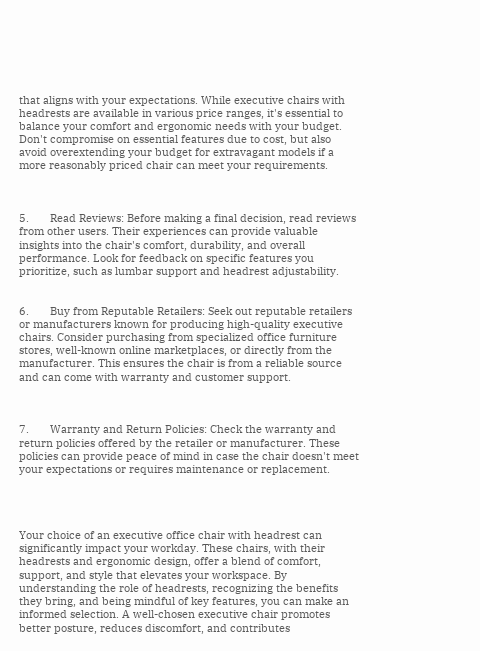that aligns with your expectations. While executive chairs with headrests are available in various price ranges, it's essential to balance your comfort and ergonomic needs with your budget. Don't compromise on essential features due to cost, but also avoid overextending your budget for extravagant models if a more reasonably priced chair can meet your requirements.



5.       Read Reviews: Before making a final decision, read reviews from other users. Their experiences can provide valuable insights into the chair's comfort, durability, and overall performance. Look for feedback on specific features you prioritize, such as lumbar support and headrest adjustability.


6.       Buy from Reputable Retailers: Seek out reputable retailers or manufacturers known for producing high-quality executive chairs. Consider purchasing from specialized office furniture stores, well-known online marketplaces, or directly from the manufacturer. This ensures the chair is from a reliable source and can come with warranty and customer support.



7.       Warranty and Return Policies: Check the warranty and return policies offered by the retailer or manufacturer. These policies can provide peace of mind in case the chair doesn't meet your expectations or requires maintenance or replacement.




Your choice of an executive office chair with headrest can significantly impact your workday. These chairs, with their headrests and ergonomic design, offer a blend of comfort, support, and style that elevates your workspace. By understanding the role of headrests, recognizing the benefits they bring, and being mindful of key features, you can make an informed selection. A well-chosen executive chair promotes better posture, reduces discomfort, and contributes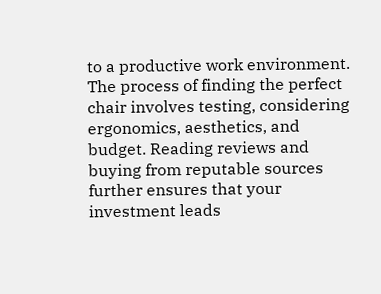to a productive work environment. The process of finding the perfect chair involves testing, considering ergonomics, aesthetics, and budget. Reading reviews and buying from reputable sources further ensures that your investment leads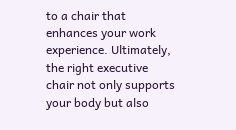to a chair that enhances your work experience. Ultimately, the right executive chair not only supports your body but also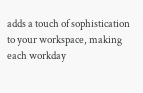adds a touch of sophistication to your workspace, making each workday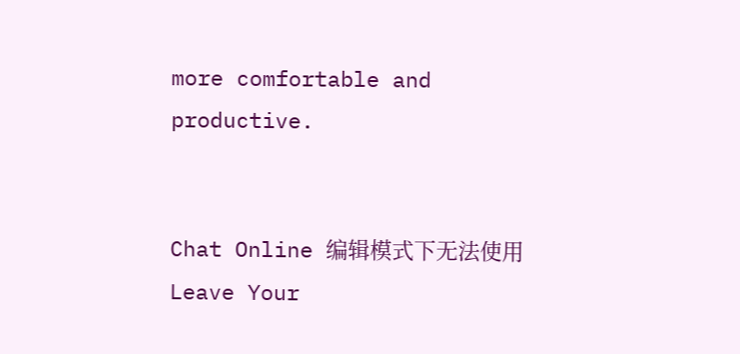more comfortable and productive.


Chat Online 编辑模式下无法使用
Leave Your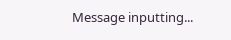Message inputting...